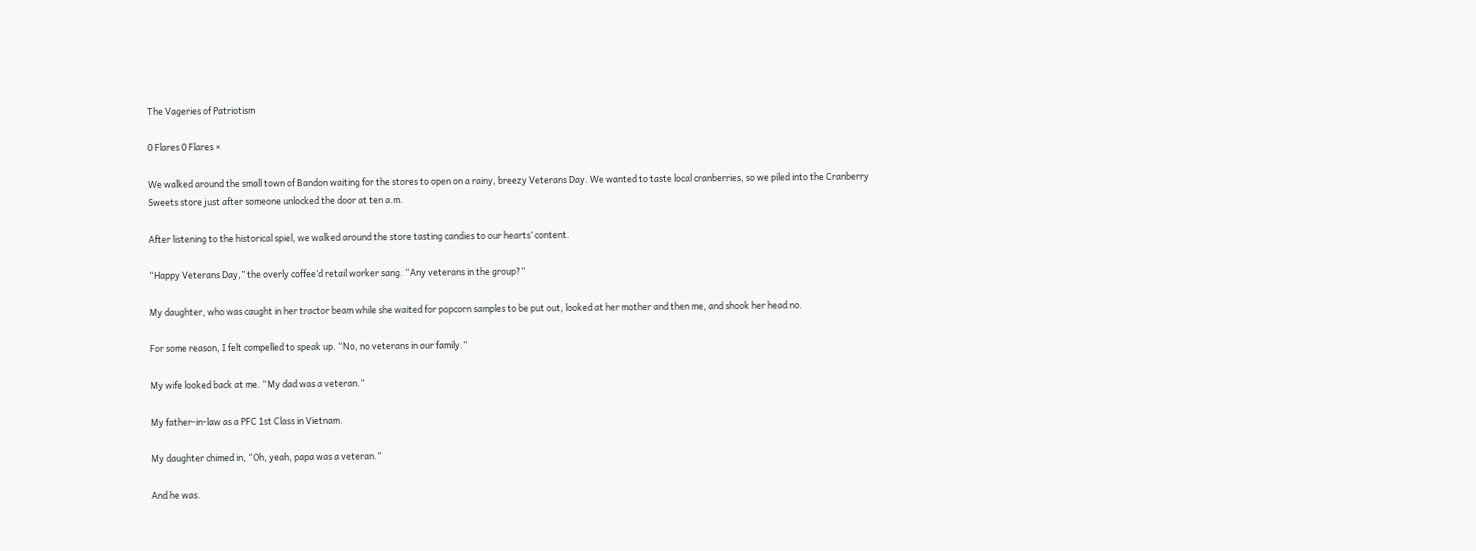The Vageries of Patriotism

0 Flares 0 Flares ×

We walked around the small town of Bandon waiting for the stores to open on a rainy, breezy Veterans Day. We wanted to taste local cranberries, so we piled into the Cranberry Sweets store just after someone unlocked the door at ten a.m.

After listening to the historical spiel, we walked around the store tasting candies to our hearts’ content.

“Happy Veterans Day,” the overly coffee’d retail worker sang. “Any veterans in the group?”

My daughter, who was caught in her tractor beam while she waited for popcorn samples to be put out, looked at her mother and then me, and shook her head no.

For some reason, I felt compelled to speak up. “No, no veterans in our family.”

My wife looked back at me. “My dad was a veteran.”

My father-in-law as a PFC 1st Class in Vietnam.

My daughter chimed in, “Oh, yeah, papa was a veteran.”

And he was.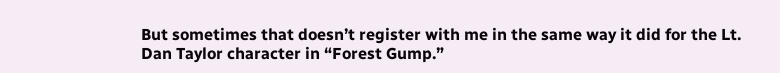But sometimes that doesn’t register with me in the same way it did for the Lt. Dan Taylor character in “Forest Gump.”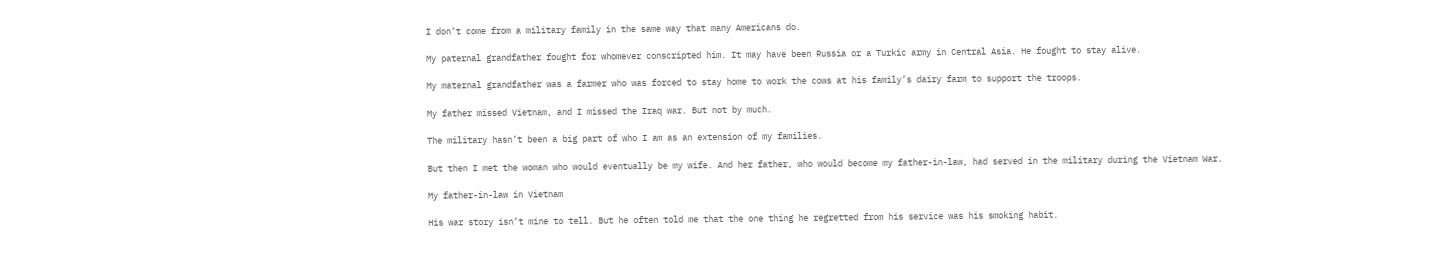I don’t come from a military family in the same way that many Americans do.

My paternal grandfather fought for whomever conscripted him. It may have been Russia or a Turkic army in Central Asia. He fought to stay alive.

My maternal grandfather was a farmer who was forced to stay home to work the cows at his family’s dairy farm to support the troops.

My father missed Vietnam, and I missed the Iraq war. But not by much.

The military hasn’t been a big part of who I am as an extension of my families.

But then I met the woman who would eventually be my wife. And her father, who would become my father-in-law, had served in the military during the Vietnam War.

My father-in-law in Vietnam

His war story isn’t mine to tell. But he often told me that the one thing he regretted from his service was his smoking habit.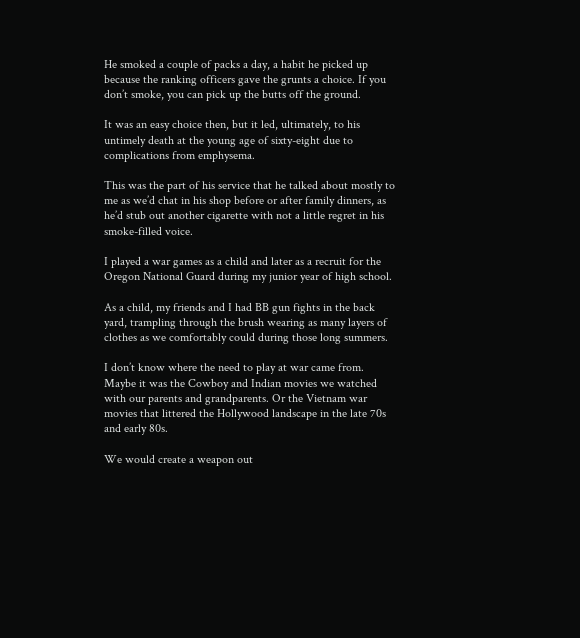He smoked a couple of packs a day, a habit he picked up because the ranking officers gave the grunts a choice. If you don’t smoke, you can pick up the butts off the ground.

It was an easy choice then, but it led, ultimately, to his untimely death at the young age of sixty-eight due to complications from emphysema.

This was the part of his service that he talked about mostly to me as we’d chat in his shop before or after family dinners, as he’d stub out another cigarette with not a little regret in his smoke-filled voice.

I played a war games as a child and later as a recruit for the Oregon National Guard during my junior year of high school.

As a child, my friends and I had BB gun fights in the back yard, trampling through the brush wearing as many layers of clothes as we comfortably could during those long summers.

I don’t know where the need to play at war came from. Maybe it was the Cowboy and Indian movies we watched with our parents and grandparents. Or the Vietnam war movies that littered the Hollywood landscape in the late 70s and early 80s.

We would create a weapon out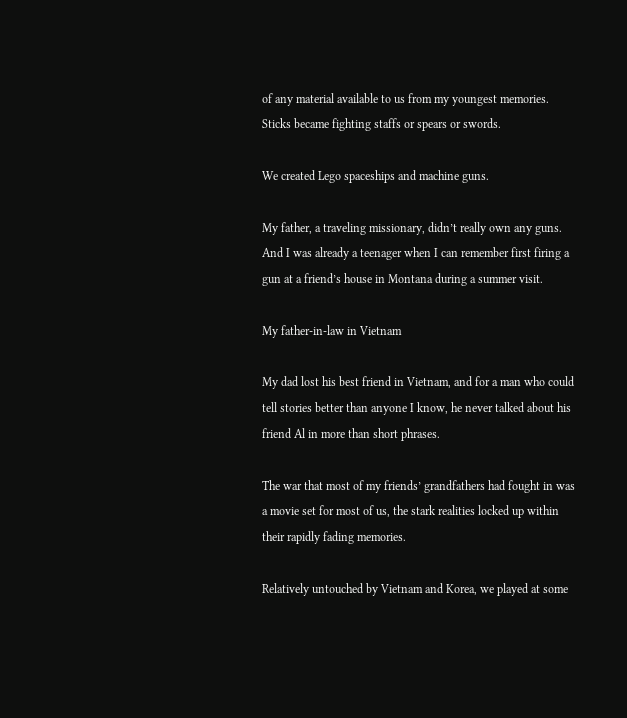of any material available to us from my youngest memories. Sticks became fighting staffs or spears or swords.

We created Lego spaceships and machine guns.

My father, a traveling missionary, didn’t really own any guns. And I was already a teenager when I can remember first firing a gun at a friend’s house in Montana during a summer visit.

My father-in-law in Vietnam

My dad lost his best friend in Vietnam, and for a man who could tell stories better than anyone I know, he never talked about his friend Al in more than short phrases.

The war that most of my friends’ grandfathers had fought in was a movie set for most of us, the stark realities locked up within their rapidly fading memories.

Relatively untouched by Vietnam and Korea, we played at some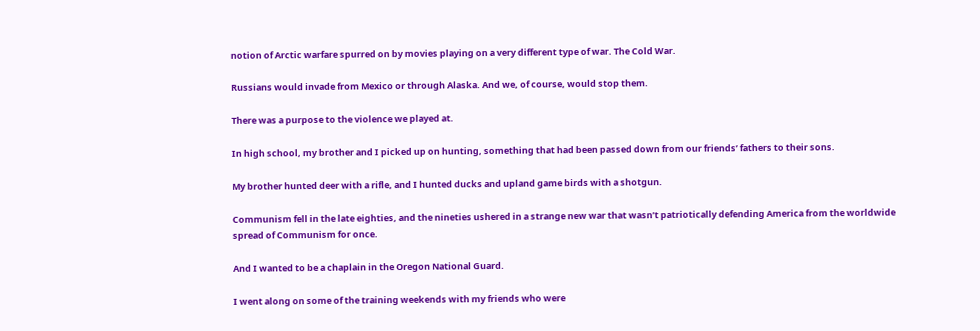notion of Arctic warfare spurred on by movies playing on a very different type of war. The Cold War.

Russians would invade from Mexico or through Alaska. And we, of course, would stop them.

There was a purpose to the violence we played at.

In high school, my brother and I picked up on hunting, something that had been passed down from our friends’ fathers to their sons.

My brother hunted deer with a rifle, and I hunted ducks and upland game birds with a shotgun.

Communism fell in the late eighties, and the nineties ushered in a strange new war that wasn’t patriotically defending America from the worldwide spread of Communism for once.

And I wanted to be a chaplain in the Oregon National Guard.

I went along on some of the training weekends with my friends who were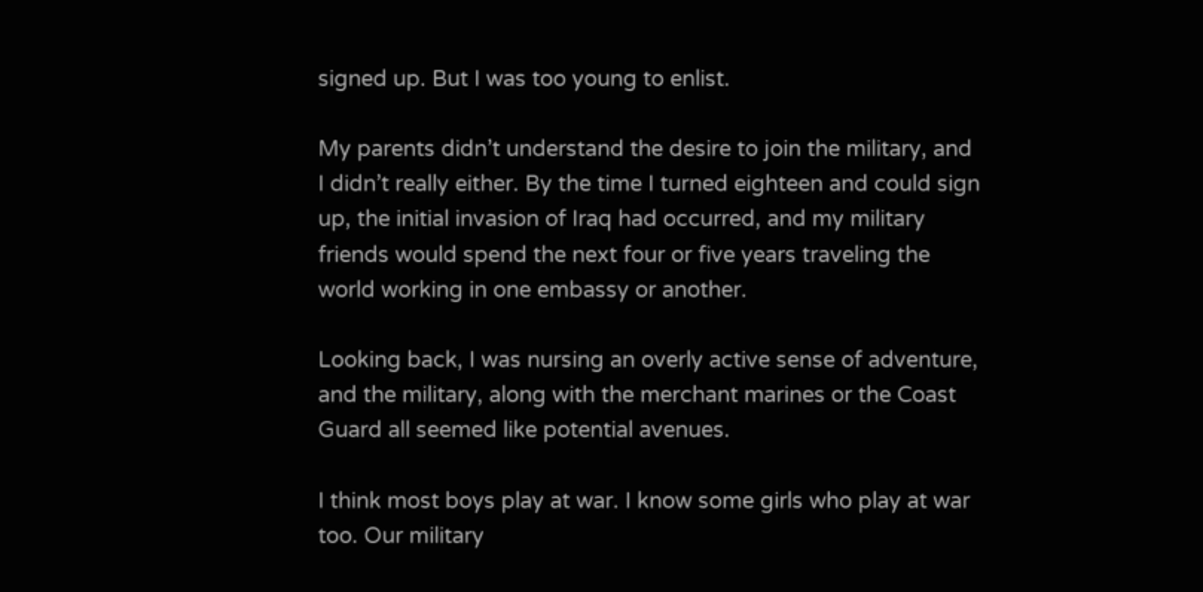signed up. But I was too young to enlist.

My parents didn’t understand the desire to join the military, and I didn’t really either. By the time I turned eighteen and could sign up, the initial invasion of Iraq had occurred, and my military friends would spend the next four or five years traveling the world working in one embassy or another.

Looking back, I was nursing an overly active sense of adventure, and the military, along with the merchant marines or the Coast Guard all seemed like potential avenues.

I think most boys play at war. I know some girls who play at war too. Our military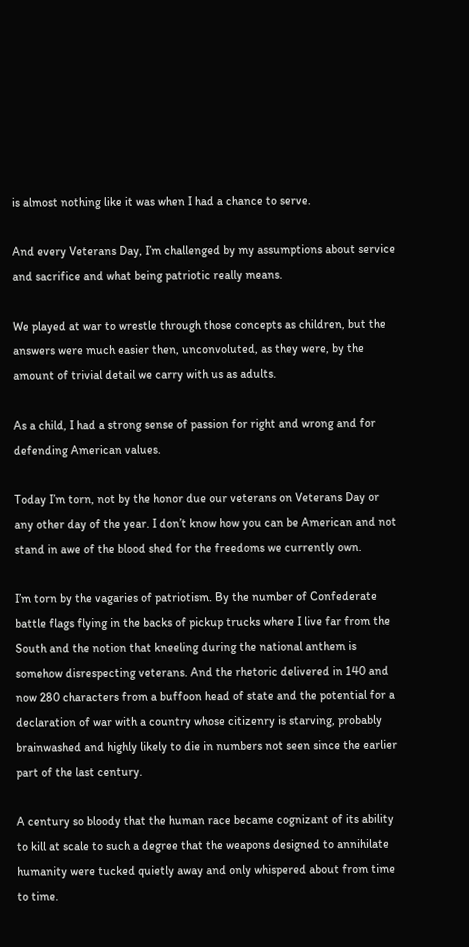is almost nothing like it was when I had a chance to serve.

And every Veterans Day, I’m challenged by my assumptions about service and sacrifice and what being patriotic really means.

We played at war to wrestle through those concepts as children, but the answers were much easier then, unconvoluted, as they were, by the amount of trivial detail we carry with us as adults.

As a child, I had a strong sense of passion for right and wrong and for defending American values.

Today I’m torn, not by the honor due our veterans on Veterans Day or any other day of the year. I don’t know how you can be American and not stand in awe of the blood shed for the freedoms we currently own.

I’m torn by the vagaries of patriotism. By the number of Confederate battle flags flying in the backs of pickup trucks where I live far from the South and the notion that kneeling during the national anthem is somehow disrespecting veterans. And the rhetoric delivered in 140 and now 280 characters from a buffoon head of state and the potential for a declaration of war with a country whose citizenry is starving, probably brainwashed and highly likely to die in numbers not seen since the earlier part of the last century.

A century so bloody that the human race became cognizant of its ability to kill at scale to such a degree that the weapons designed to annihilate humanity were tucked quietly away and only whispered about from time to time.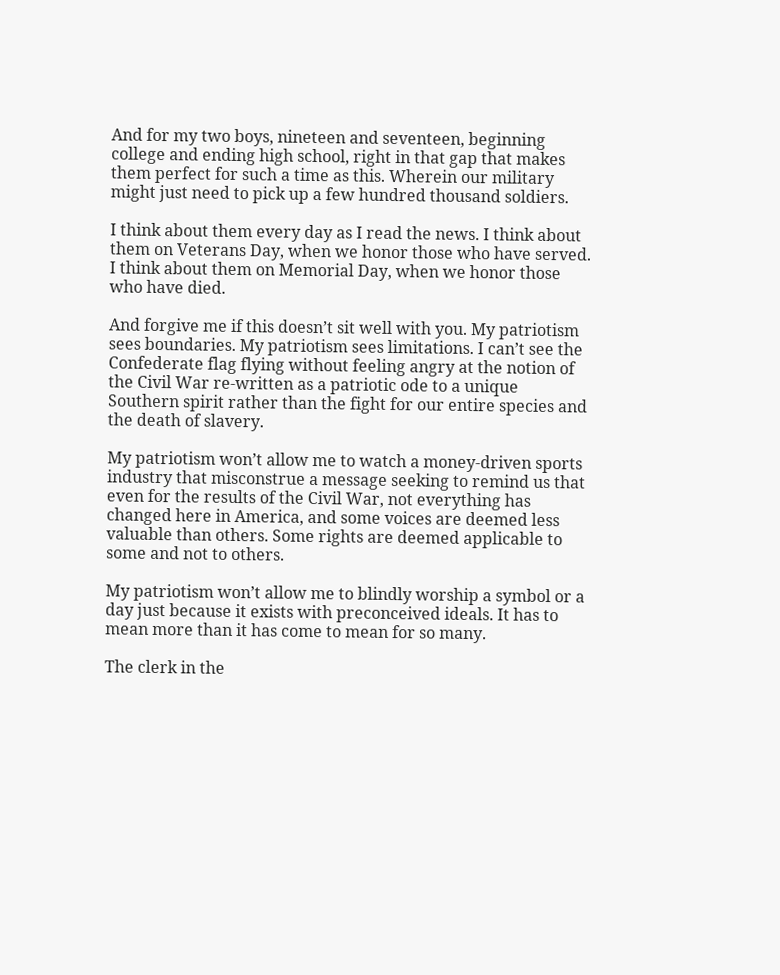And for my two boys, nineteen and seventeen, beginning college and ending high school, right in that gap that makes them perfect for such a time as this. Wherein our military might just need to pick up a few hundred thousand soldiers.

I think about them every day as I read the news. I think about them on Veterans Day, when we honor those who have served. I think about them on Memorial Day, when we honor those who have died.

And forgive me if this doesn’t sit well with you. My patriotism sees boundaries. My patriotism sees limitations. I can’t see the Confederate flag flying without feeling angry at the notion of the Civil War re-written as a patriotic ode to a unique Southern spirit rather than the fight for our entire species and the death of slavery.

My patriotism won’t allow me to watch a money-driven sports industry that misconstrue a message seeking to remind us that even for the results of the Civil War, not everything has changed here in America, and some voices are deemed less valuable than others. Some rights are deemed applicable to some and not to others.

My patriotism won’t allow me to blindly worship a symbol or a day just because it exists with preconceived ideals. It has to mean more than it has come to mean for so many.

The clerk in the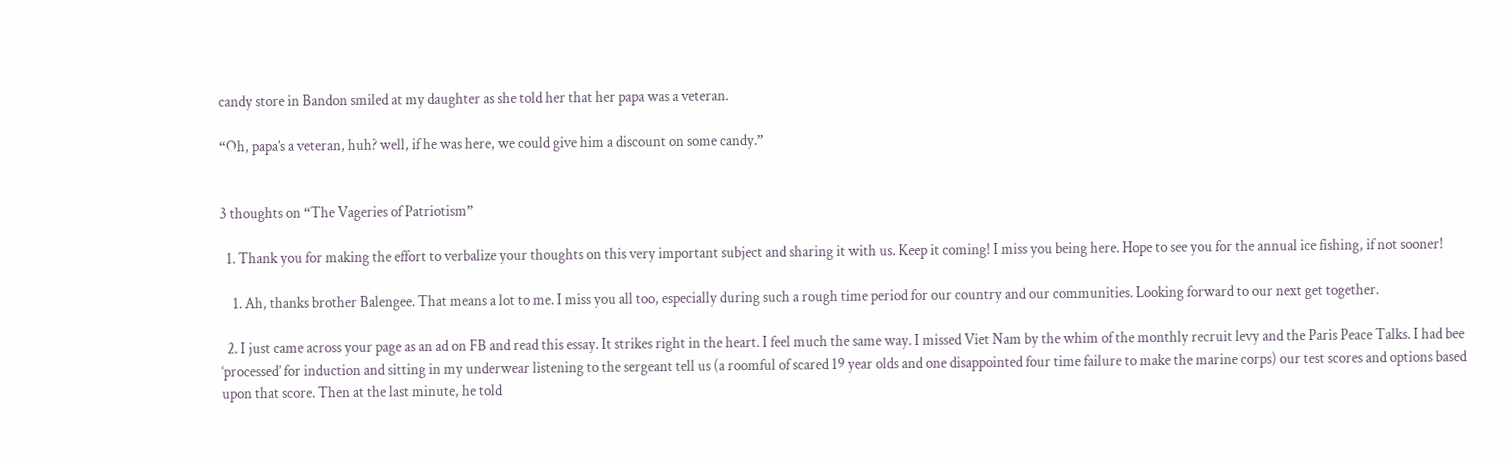candy store in Bandon smiled at my daughter as she told her that her papa was a veteran.

“Oh, papa’s a veteran, huh? well, if he was here, we could give him a discount on some candy.”


3 thoughts on “The Vageries of Patriotism”

  1. Thank you for making the effort to verbalize your thoughts on this very important subject and sharing it with us. Keep it coming! I miss you being here. Hope to see you for the annual ice fishing, if not sooner!

    1. Ah, thanks brother Balengee. That means a lot to me. I miss you all too, especially during such a rough time period for our country and our communities. Looking forward to our next get together.

  2. I just came across your page as an ad on FB and read this essay. It strikes right in the heart. I feel much the same way. I missed Viet Nam by the whim of the monthly recruit levy and the Paris Peace Talks. I had bee ‘processed’ for induction and sitting in my underwear listening to the sergeant tell us (a roomful of scared 19 year olds and one disappointed four time failure to make the marine corps) our test scores and options based upon that score. Then at the last minute, he told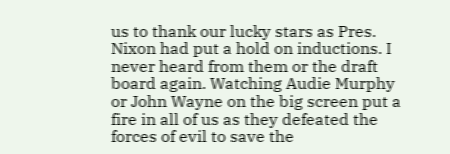us to thank our lucky stars as Pres. Nixon had put a hold on inductions. I never heard from them or the draft board again. Watching Audie Murphy or John Wayne on the big screen put a fire in all of us as they defeated the forces of evil to save the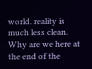world. reality is much less clean. Why are we here at the end of the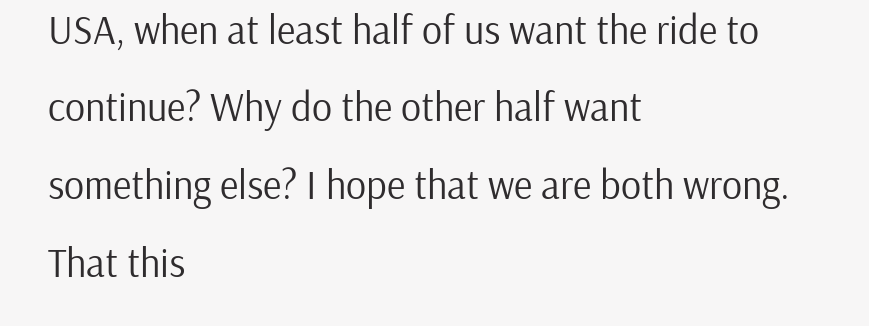USA, when at least half of us want the ride to continue? Why do the other half want something else? I hope that we are both wrong. That this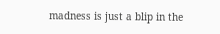madness is just a blip in the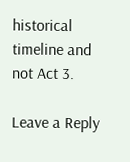historical timeline and not Act 3.

Leave a Reply